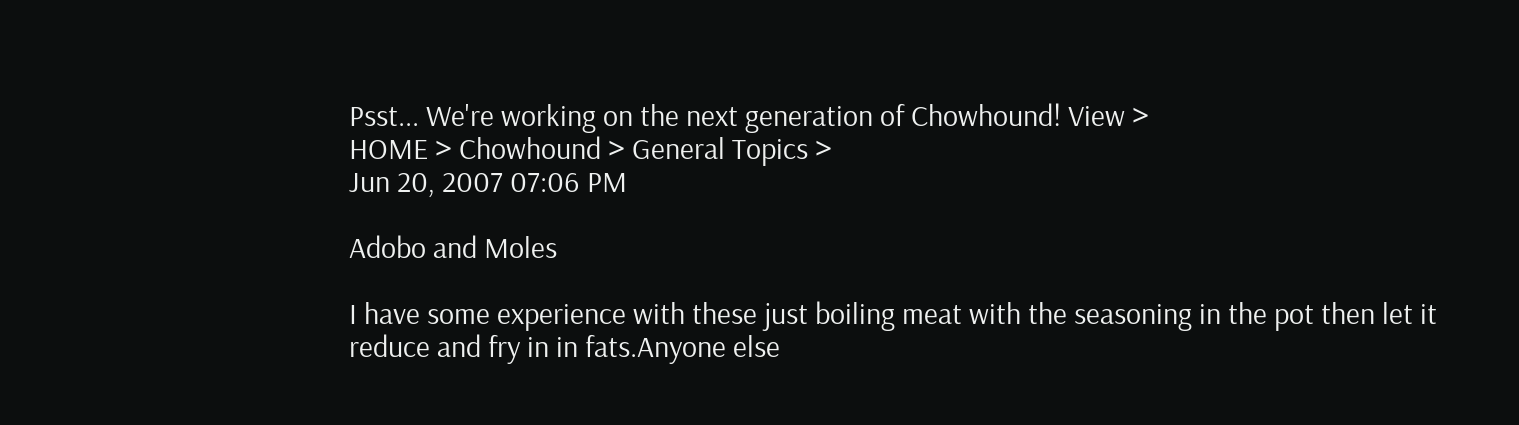Psst... We're working on the next generation of Chowhound! View >
HOME > Chowhound > General Topics >
Jun 20, 2007 07:06 PM

Adobo and Moles

I have some experience with these just boiling meat with the seasoning in the pot then let it reduce and fry in in fats.Anyone else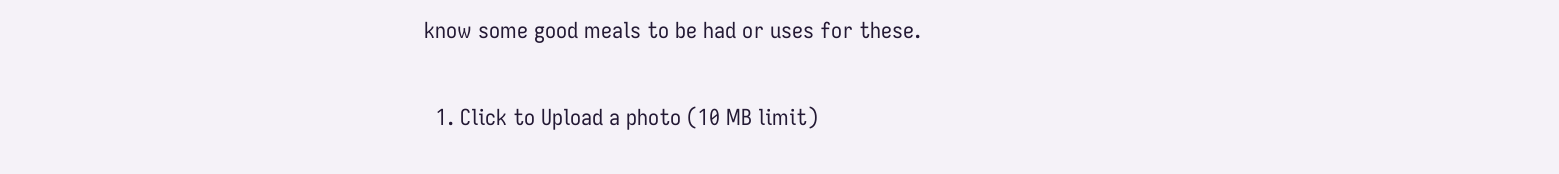know some good meals to be had or uses for these.

  1. Click to Upload a photo (10 MB limit)